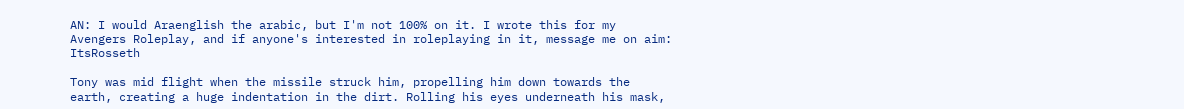AN: I would Araenglish the arabic, but I'm not 100% on it. I wrote this for my Avengers Roleplay, and if anyone's interested in roleplaying in it, message me on aim: ItsRosseth

Tony was mid flight when the missile struck him, propelling him down towards the earth, creating a huge indentation in the dirt. Rolling his eyes underneath his mask,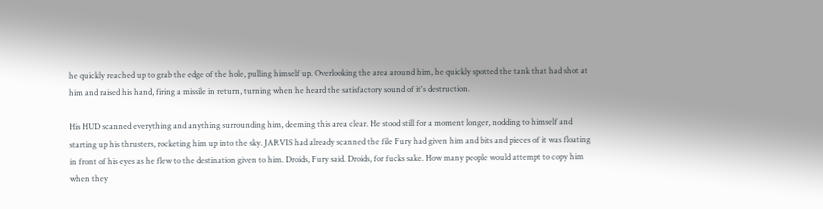he quickly reached up to grab the edge of the hole, pulling himself up. Overlooking the area around him, he quickly spotted the tank that had shot at him and raised his hand, firing a missile in return, turning when he heard the satisfactory sound of it's destruction.

His HUD scanned everything and anything surrounding him, deeming this area clear. He stood still for a moment longer, nodding to himself and starting up his thrusters, rocketing him up into the sky. JARVIS had already scanned the file Fury had given him and bits and pieces of it was floating in front of his eyes as he flew to the destination given to him. Droids, Fury said. Droids, for fucks sake. How many people would attempt to copy him when they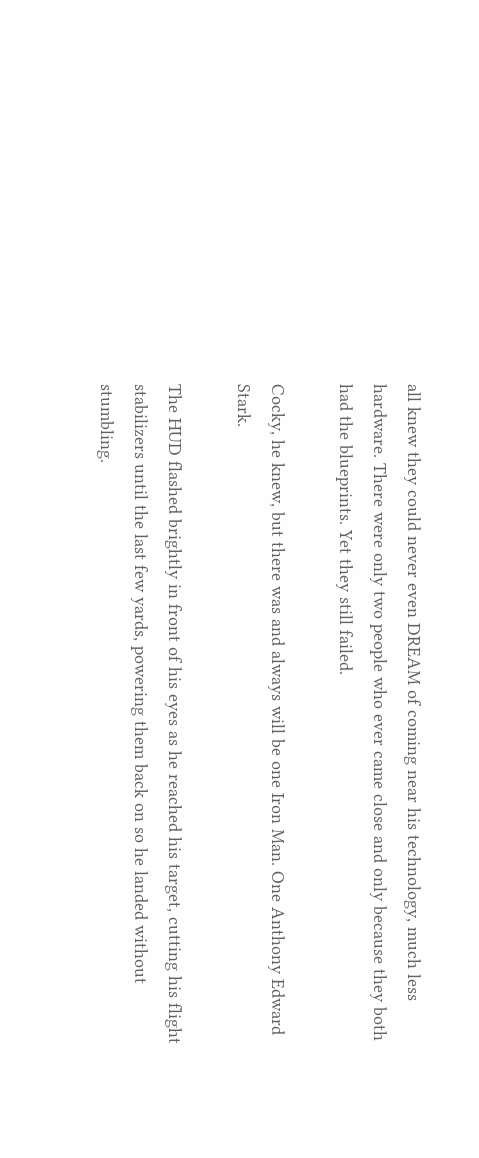all knew they could never even DREAM of coming near his technology, much less hardware. There were only two people who ever came close and only because they both had the blueprints. Yet they still failed.

Cocky, he knew, but there was and always will be one Iron Man. One Anthony Edward Stark.

The HUD flashed brightly in front of his eyes as he reached his target, cutting his flight stabilizers until the last few yards, powering them back on so he landed without stumbling.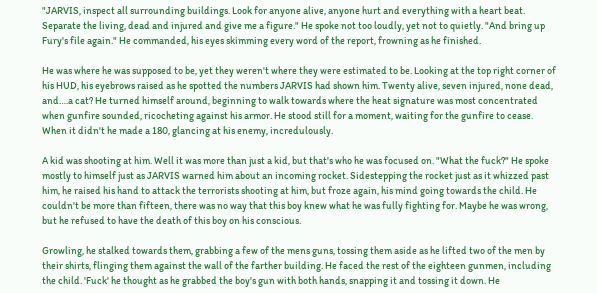"JARVIS, inspect all surrounding buildings. Look for anyone alive, anyone hurt and everything with a heart beat. Separate the living, dead and injured and give me a figure." He spoke not too loudly, yet not to quietly. "And bring up Fury's file again." He commanded, his eyes skimming every word of the report, frowning as he finished.

He was where he was supposed to be, yet they weren't where they were estimated to be. Looking at the top right corner of his HUD, his eyebrows raised as he spotted the numbers JARVIS had shown him. Twenty alive, seven injured, none dead, and….a cat? He turned himself around, beginning to walk towards where the heat signature was most concentrated when gunfire sounded, ricocheting against his armor. He stood still for a moment, waiting for the gunfire to cease. When it didn't he made a 180, glancing at his enemy, incredulously.

A kid was shooting at him. Well it was more than just a kid, but that's who he was focused on. "What the fuck?" He spoke mostly to himself just as JARVIS warned him about an incoming rocket. Sidestepping the rocket just as it whizzed past him, he raised his hand to attack the terrorists shooting at him, but froze again, his mind going towards the child. He couldn't be more than fifteen, there was no way that this boy knew what he was fully fighting for. Maybe he was wrong, but he refused to have the death of this boy on his conscious.

Growling, he stalked towards them, grabbing a few of the mens guns, tossing them aside as he lifted two of the men by their shirts, flinging them against the wall of the farther building. He faced the rest of the eighteen gunmen, including the child. 'Fuck' he thought as he grabbed the boy's gun with both hands, snapping it and tossing it down. He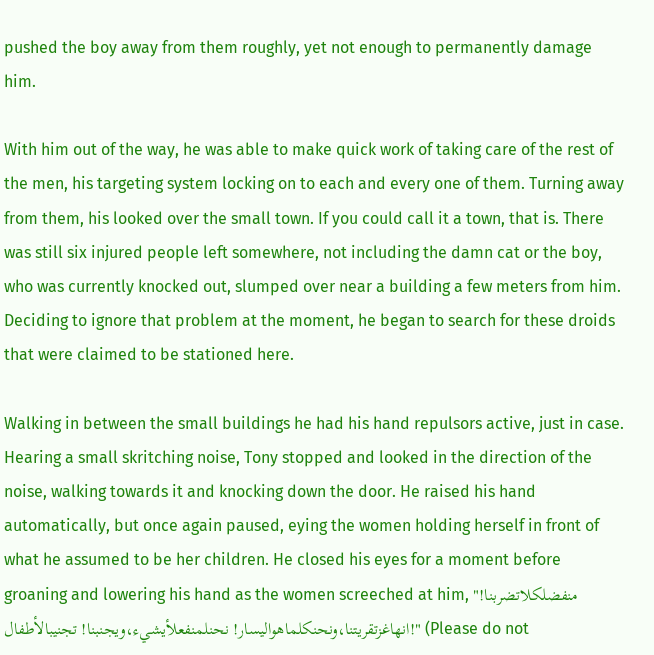pushed the boy away from them roughly, yet not enough to permanently damage him.

With him out of the way, he was able to make quick work of taking care of the rest of the men, his targeting system locking on to each and every one of them. Turning away from them, his looked over the small town. If you could call it a town, that is. There was still six injured people left somewhere, not including the damn cat or the boy, who was currently knocked out, slumped over near a building a few meters from him. Deciding to ignore that problem at the moment, he began to search for these droids that were claimed to be stationed here.

Walking in between the small buildings he had his hand repulsors active, just in case. Hearing a small skritching noise, Tony stopped and looked in the direction of the noise, walking towards it and knocking down the door. He raised his hand automatically, but once again paused, eying the women holding herself in front of what he assumed to be her children. He closed his eyes for a moment before groaning and lowering his hand as the women screeched at him, "منفضلكلاتضربنا! انهاغزتقريتنا،ونحنكلماهواليسار! نحنلمنفعلأيشيء،ويجنبنا! تجنيبالأطفال!" (Please do not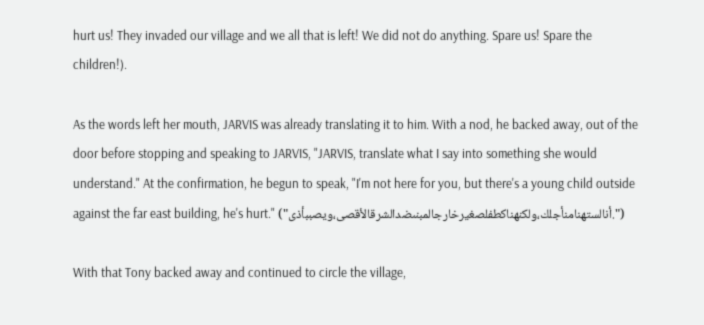hurt us! They invaded our village and we all that is left! We did not do anything. Spare us! Spare the children!).

As the words left her mouth, JARVIS was already translating it to him. With a nod, he backed away, out of the door before stopping and speaking to JARVIS, "JARVIS, translate what I say into something she would understand." At the confirmation, he begun to speak, "I'm not here for you, but there's a young child outside against the far east building, he's hurt." ("أنالستهنامنأجلك،ولكنهناكطفلصغيرخارجالمبنىضدالشرقالأقصى،ويصببأذى.")

With that Tony backed away and continued to circle the village,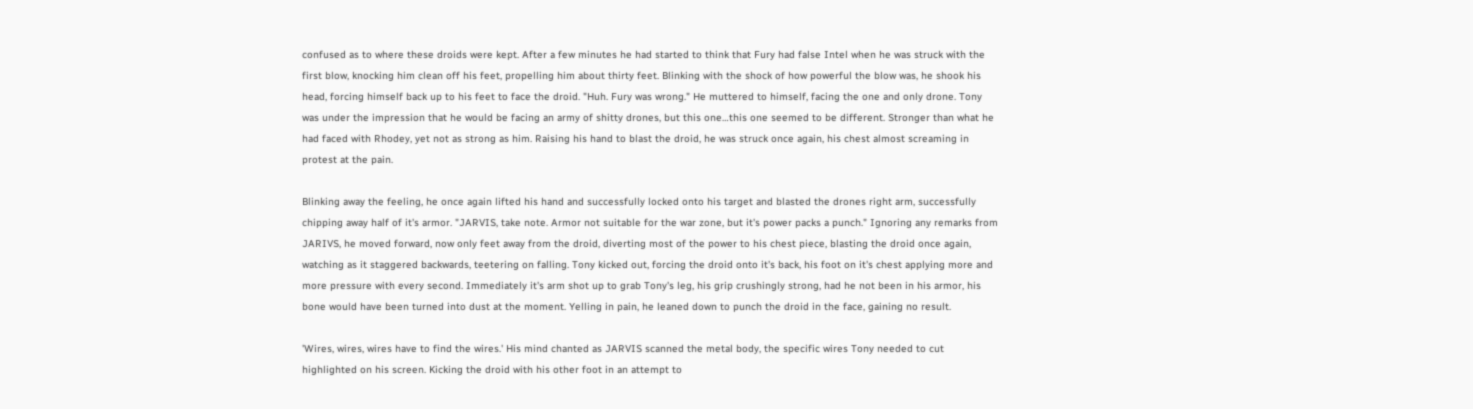confused as to where these droids were kept. After a few minutes he had started to think that Fury had false Intel when he was struck with the first blow, knocking him clean off his feet, propelling him about thirty feet. Blinking with the shock of how powerful the blow was, he shook his head, forcing himself back up to his feet to face the droid. "Huh. Fury was wrong." He muttered to himself, facing the one and only drone. Tony was under the impression that he would be facing an army of shitty drones, but this one…this one seemed to be different. Stronger than what he had faced with Rhodey, yet not as strong as him. Raising his hand to blast the droid, he was struck once again, his chest almost screaming in protest at the pain.

Blinking away the feeling, he once again lifted his hand and successfully locked onto his target and blasted the drones right arm, successfully chipping away half of it's armor. "JARVIS, take note. Armor not suitable for the war zone, but it's power packs a punch." Ignoring any remarks from JARIVS, he moved forward, now only feet away from the droid, diverting most of the power to his chest piece, blasting the droid once again, watching as it staggered backwards, teetering on falling. Tony kicked out, forcing the droid onto it's back, his foot on it's chest applying more and more pressure with every second. Immediately it's arm shot up to grab Tony's leg, his grip crushingly strong, had he not been in his armor, his bone would have been turned into dust at the moment. Yelling in pain, he leaned down to punch the droid in the face, gaining no result.

'Wires, wires, wires have to find the wires.' His mind chanted as JARVIS scanned the metal body, the specific wires Tony needed to cut highlighted on his screen. Kicking the droid with his other foot in an attempt to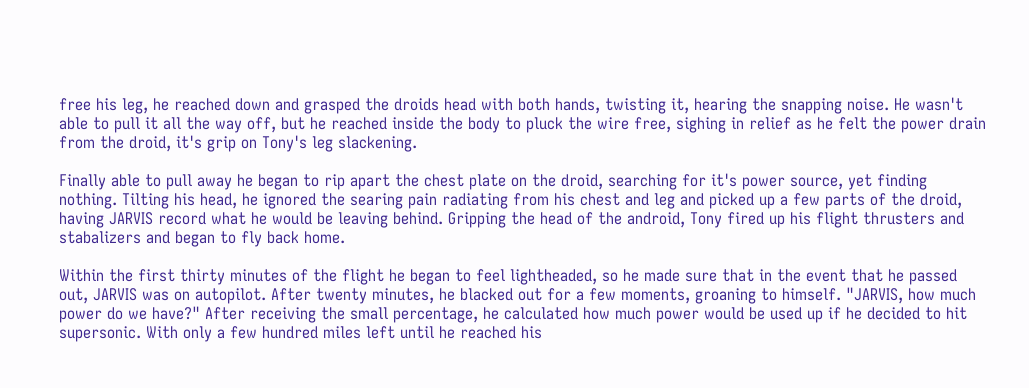free his leg, he reached down and grasped the droids head with both hands, twisting it, hearing the snapping noise. He wasn't able to pull it all the way off, but he reached inside the body to pluck the wire free, sighing in relief as he felt the power drain from the droid, it's grip on Tony's leg slackening.

Finally able to pull away he began to rip apart the chest plate on the droid, searching for it's power source, yet finding nothing. Tilting his head, he ignored the searing pain radiating from his chest and leg and picked up a few parts of the droid, having JARVIS record what he would be leaving behind. Gripping the head of the android, Tony fired up his flight thrusters and stabalizers and began to fly back home.

Within the first thirty minutes of the flight he began to feel lightheaded, so he made sure that in the event that he passed out, JARVIS was on autopilot. After twenty minutes, he blacked out for a few moments, groaning to himself. "JARVIS, how much power do we have?" After receiving the small percentage, he calculated how much power would be used up if he decided to hit supersonic. With only a few hundred miles left until he reached his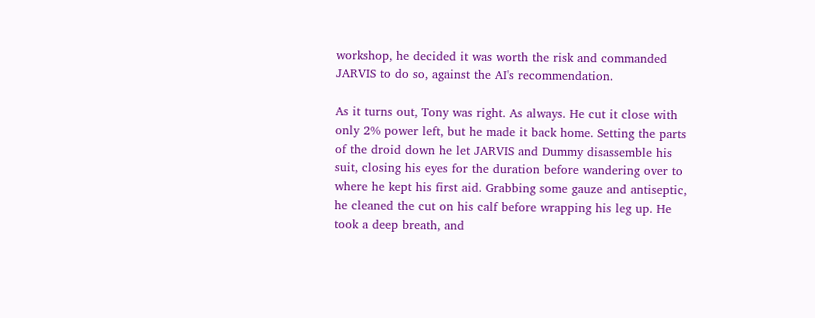workshop, he decided it was worth the risk and commanded JARVIS to do so, against the AI's recommendation.

As it turns out, Tony was right. As always. He cut it close with only 2% power left, but he made it back home. Setting the parts of the droid down he let JARVIS and Dummy disassemble his suit, closing his eyes for the duration before wandering over to where he kept his first aid. Grabbing some gauze and antiseptic, he cleaned the cut on his calf before wrapping his leg up. He took a deep breath, and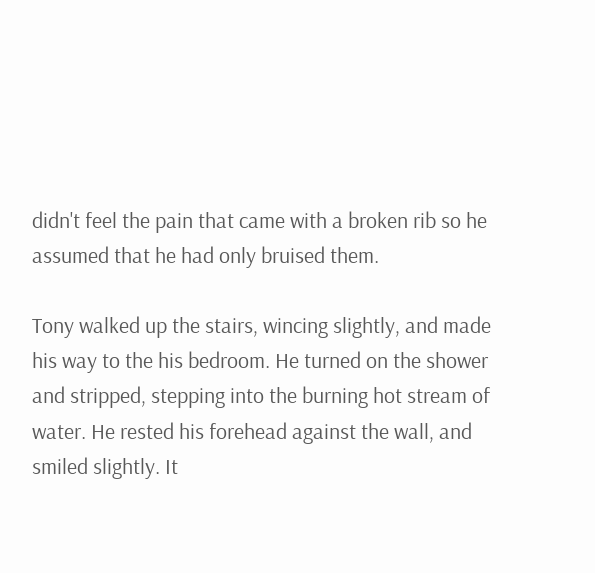didn't feel the pain that came with a broken rib so he assumed that he had only bruised them.

Tony walked up the stairs, wincing slightly, and made his way to the his bedroom. He turned on the shower and stripped, stepping into the burning hot stream of water. He rested his forehead against the wall, and smiled slightly. It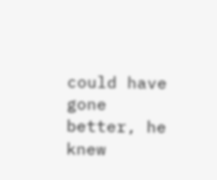could have gone better, he knew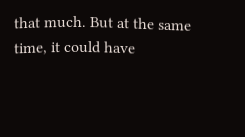that much. But at the same time, it could have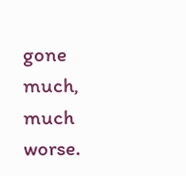gone much, much worse.